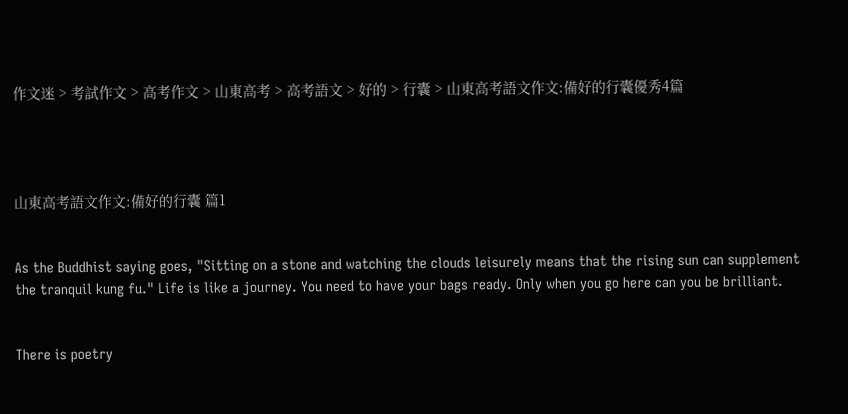作文迷 > 考試作文 > 高考作文 > 山東高考 > 高考語文 > 好的 > 行囊 > 山東高考語文作文:備好的行囊優秀4篇




山東高考語文作文:備好的行囊 篇1


As the Buddhist saying goes, "Sitting on a stone and watching the clouds leisurely means that the rising sun can supplement the tranquil kung fu." Life is like a journey. You need to have your bags ready. Only when you go here can you be brilliant.


There is poetry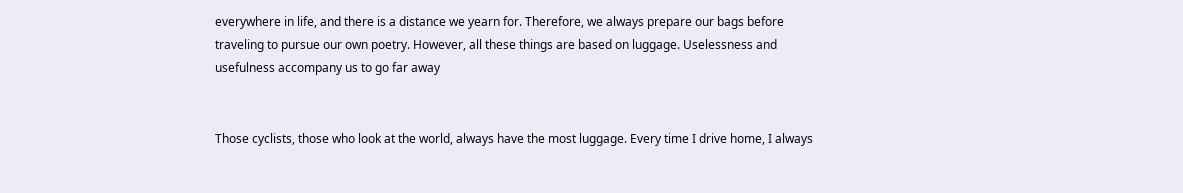everywhere in life, and there is a distance we yearn for. Therefore, we always prepare our bags before traveling to pursue our own poetry. However, all these things are based on luggage. Uselessness and usefulness accompany us to go far away


Those cyclists, those who look at the world, always have the most luggage. Every time I drive home, I always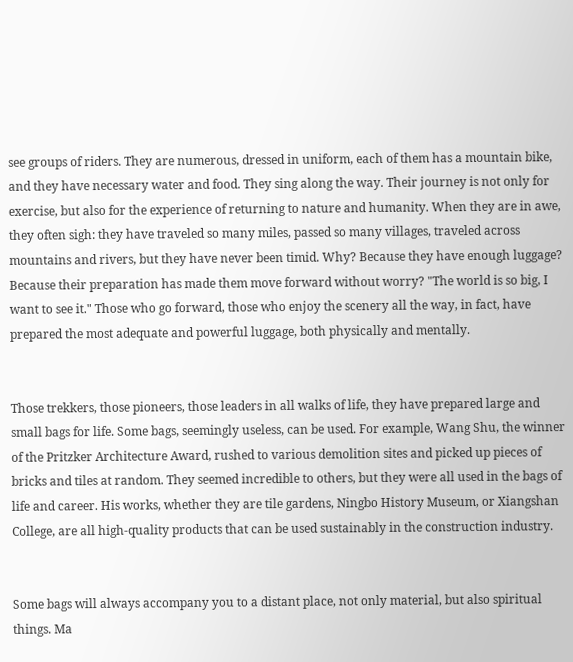see groups of riders. They are numerous, dressed in uniform, each of them has a mountain bike, and they have necessary water and food. They sing along the way. Their journey is not only for exercise, but also for the experience of returning to nature and humanity. When they are in awe, they often sigh: they have traveled so many miles, passed so many villages, traveled across mountains and rivers, but they have never been timid. Why? Because they have enough luggage? Because their preparation has made them move forward without worry? "The world is so big, I want to see it." Those who go forward, those who enjoy the scenery all the way, in fact, have prepared the most adequate and powerful luggage, both physically and mentally.


Those trekkers, those pioneers, those leaders in all walks of life, they have prepared large and small bags for life. Some bags, seemingly useless, can be used. For example, Wang Shu, the winner of the Pritzker Architecture Award, rushed to various demolition sites and picked up pieces of bricks and tiles at random. They seemed incredible to others, but they were all used in the bags of life and career. His works, whether they are tile gardens, Ningbo History Museum, or Xiangshan College, are all high-quality products that can be used sustainably in the construction industry.


Some bags will always accompany you to a distant place, not only material, but also spiritual things. Ma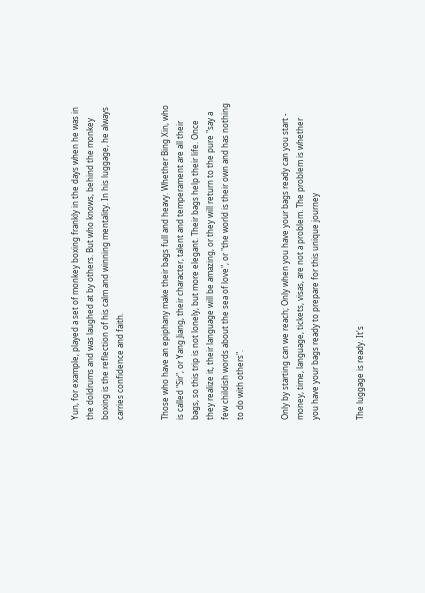Yun, for example, played a set of monkey boxing frankly in the days when he was in the doldrums and was laughed at by others. But who knows, behind the monkey boxing is the reflection of his calm and winning mentality. In his luggage, he always carries confidence and faith.


Those who have an epiphany make their bags full and heavy. Whether Bing Xin, who is called "Sir", or Yang Jiang, their character, talent and temperament are all their bags, so this trip is not lonely, but more elegant. Their bags help their life. Once they realize it, their language will be amazing, or they will return to the pure "say a few childish words about the sea of love", or "the world is their own and has nothing to do with others".


Only by starting can we reach; Only when you have your bags ready can you start - money, time, language, tickets, visas, are not a problem. The problem is whether you have your bags ready to prepare for this unique journey


The luggage is ready. It's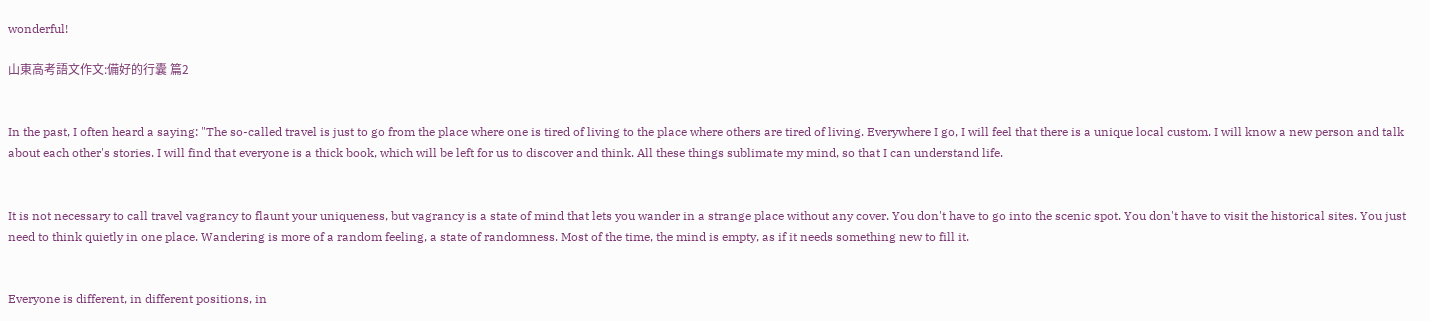wonderful!

山東高考語文作文:備好的行囊 篇2


In the past, I often heard a saying: "The so-called travel is just to go from the place where one is tired of living to the place where others are tired of living. Everywhere I go, I will feel that there is a unique local custom. I will know a new person and talk about each other's stories. I will find that everyone is a thick book, which will be left for us to discover and think. All these things sublimate my mind, so that I can understand life.


It is not necessary to call travel vagrancy to flaunt your uniqueness, but vagrancy is a state of mind that lets you wander in a strange place without any cover. You don't have to go into the scenic spot. You don't have to visit the historical sites. You just need to think quietly in one place. Wandering is more of a random feeling, a state of randomness. Most of the time, the mind is empty, as if it needs something new to fill it.


Everyone is different, in different positions, in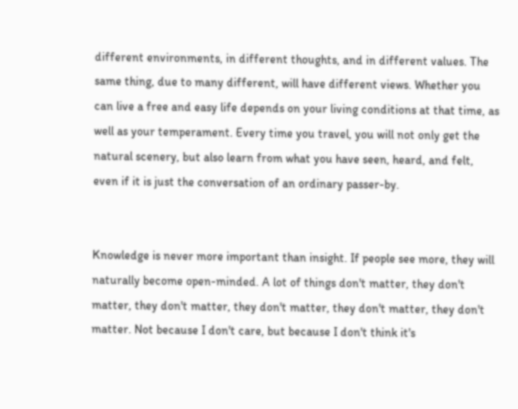different environments, in different thoughts, and in different values. The same thing, due to many different, will have different views. Whether you can live a free and easy life depends on your living conditions at that time, as well as your temperament. Every time you travel, you will not only get the natural scenery, but also learn from what you have seen, heard, and felt, even if it is just the conversation of an ordinary passer-by.


Knowledge is never more important than insight. If people see more, they will naturally become open-minded. A lot of things don't matter, they don't matter, they don't matter, they don't matter, they don't matter, they don't matter. Not because I don't care, but because I don't think it's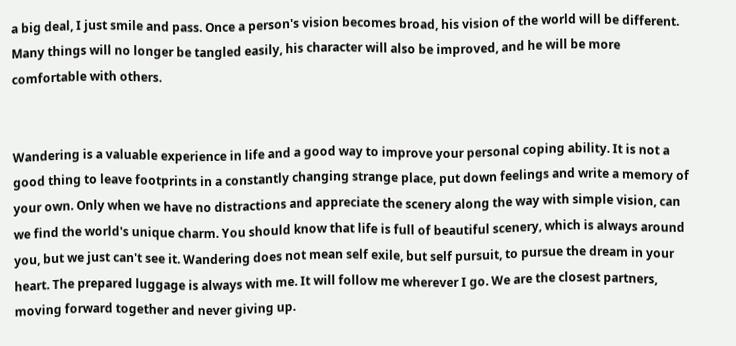a big deal, I just smile and pass. Once a person's vision becomes broad, his vision of the world will be different. Many things will no longer be tangled easily, his character will also be improved, and he will be more comfortable with others.


Wandering is a valuable experience in life and a good way to improve your personal coping ability. It is not a good thing to leave footprints in a constantly changing strange place, put down feelings and write a memory of your own. Only when we have no distractions and appreciate the scenery along the way with simple vision, can we find the world's unique charm. You should know that life is full of beautiful scenery, which is always around you, but we just can't see it. Wandering does not mean self exile, but self pursuit, to pursue the dream in your heart. The prepared luggage is always with me. It will follow me wherever I go. We are the closest partners, moving forward together and never giving up.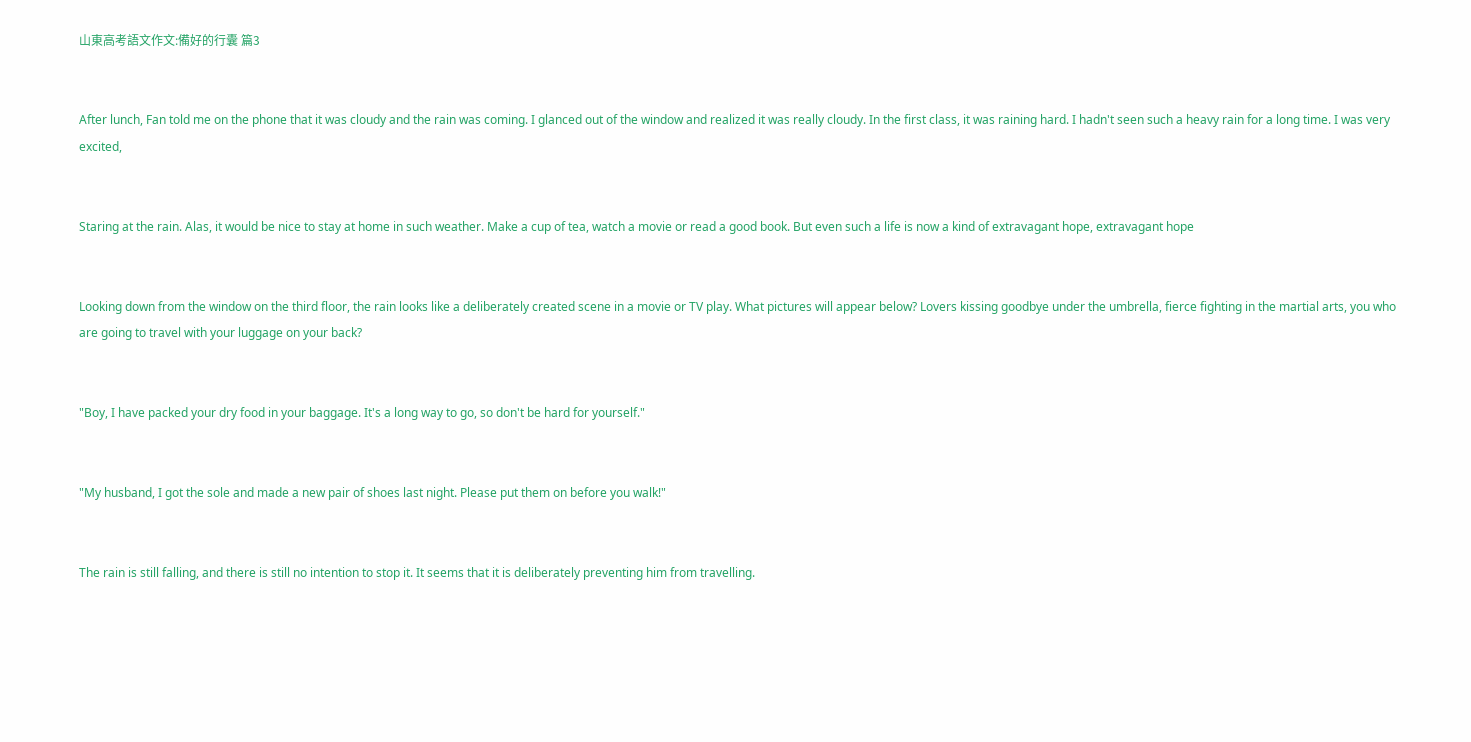山東高考語文作文:備好的行囊 篇3


After lunch, Fan told me on the phone that it was cloudy and the rain was coming. I glanced out of the window and realized it was really cloudy. In the first class, it was raining hard. I hadn't seen such a heavy rain for a long time. I was very excited,


Staring at the rain. Alas, it would be nice to stay at home in such weather. Make a cup of tea, watch a movie or read a good book. But even such a life is now a kind of extravagant hope, extravagant hope


Looking down from the window on the third floor, the rain looks like a deliberately created scene in a movie or TV play. What pictures will appear below? Lovers kissing goodbye under the umbrella, fierce fighting in the martial arts, you who are going to travel with your luggage on your back?


"Boy, I have packed your dry food in your baggage. It's a long way to go, so don't be hard for yourself."


"My husband, I got the sole and made a new pair of shoes last night. Please put them on before you walk!"


The rain is still falling, and there is still no intention to stop it. It seems that it is deliberately preventing him from travelling.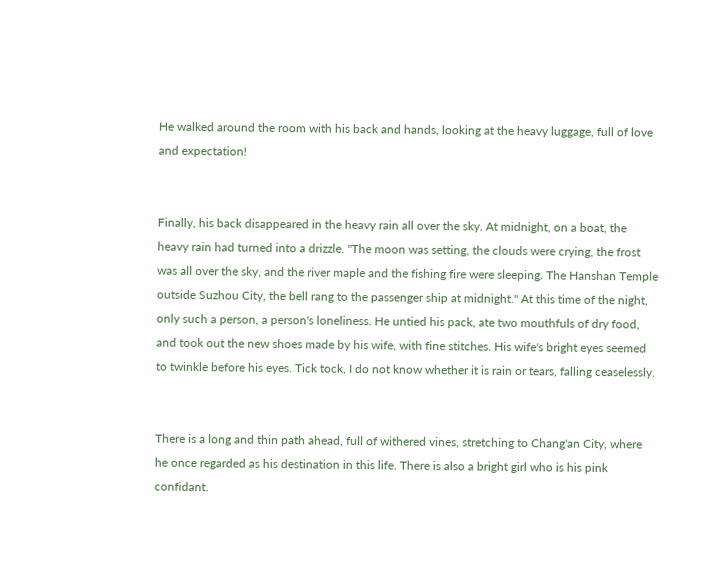He walked around the room with his back and hands, looking at the heavy luggage, full of love and expectation!


Finally, his back disappeared in the heavy rain all over the sky. At midnight, on a boat, the heavy rain had turned into a drizzle. "The moon was setting, the clouds were crying, the frost was all over the sky, and the river maple and the fishing fire were sleeping. The Hanshan Temple outside Suzhou City, the bell rang to the passenger ship at midnight." At this time of the night, only such a person, a person's loneliness. He untied his pack, ate two mouthfuls of dry food, and took out the new shoes made by his wife, with fine stitches. His wife's bright eyes seemed to twinkle before his eyes. Tick tock, I do not know whether it is rain or tears, falling ceaselessly.


There is a long and thin path ahead, full of withered vines, stretching to Chang'an City, where he once regarded as his destination in this life. There is also a bright girl who is his pink confidant.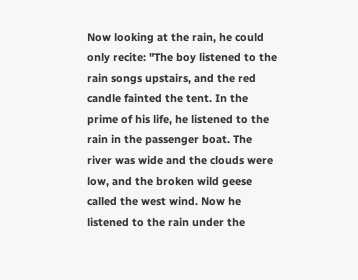Now looking at the rain, he could only recite: "The boy listened to the rain songs upstairs, and the red candle fainted the tent. In the prime of his life, he listened to the rain in the passenger boat. The river was wide and the clouds were low, and the broken wild geese called the west wind. Now he listened to the rain under the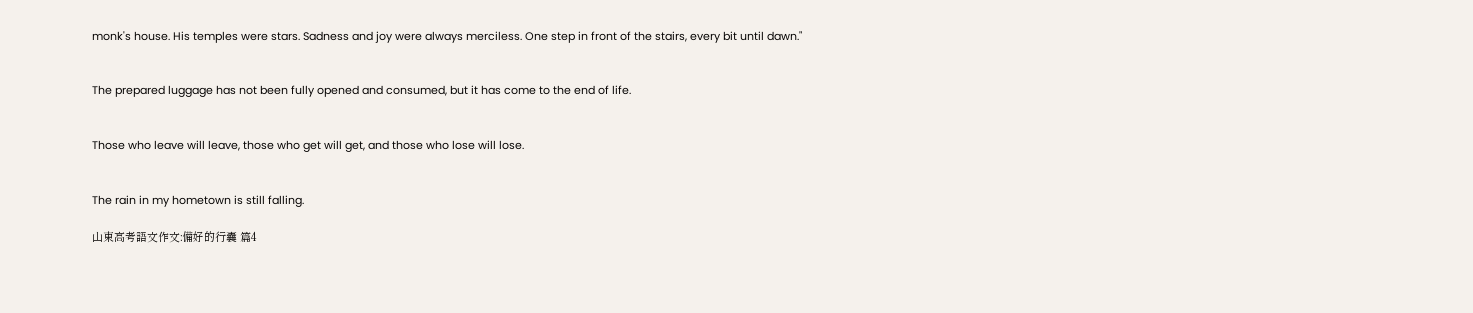monk's house. His temples were stars. Sadness and joy were always merciless. One step in front of the stairs, every bit until dawn."


The prepared luggage has not been fully opened and consumed, but it has come to the end of life.


Those who leave will leave, those who get will get, and those who lose will lose.


The rain in my hometown is still falling.

山東高考語文作文:備好的行囊 篇4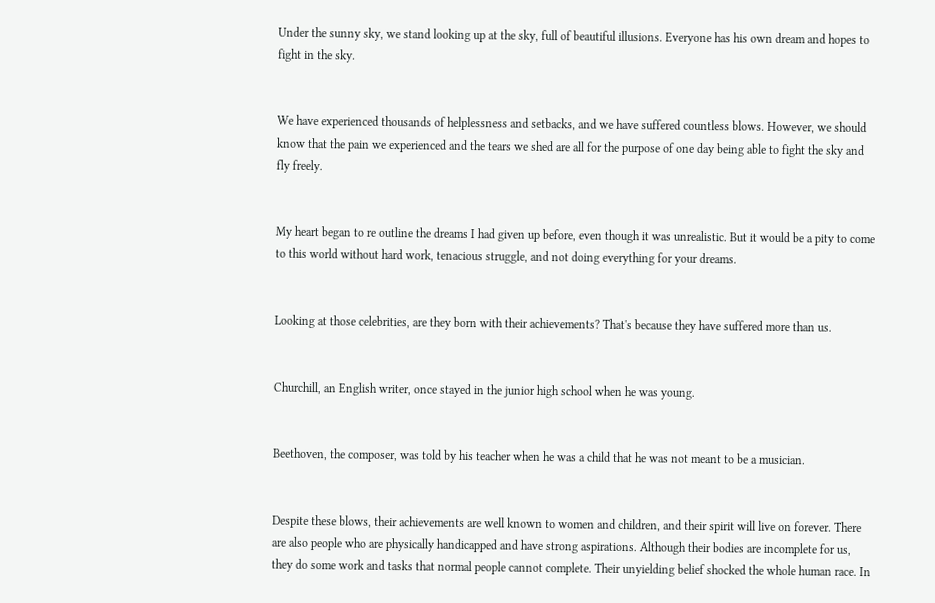Under the sunny sky, we stand looking up at the sky, full of beautiful illusions. Everyone has his own dream and hopes to fight in the sky.


We have experienced thousands of helplessness and setbacks, and we have suffered countless blows. However, we should know that the pain we experienced and the tears we shed are all for the purpose of one day being able to fight the sky and fly freely.


My heart began to re outline the dreams I had given up before, even though it was unrealistic. But it would be a pity to come to this world without hard work, tenacious struggle, and not doing everything for your dreams.


Looking at those celebrities, are they born with their achievements? That's because they have suffered more than us.


Churchill, an English writer, once stayed in the junior high school when he was young.


Beethoven, the composer, was told by his teacher when he was a child that he was not meant to be a musician.


Despite these blows, their achievements are well known to women and children, and their spirit will live on forever. There are also people who are physically handicapped and have strong aspirations. Although their bodies are incomplete for us, they do some work and tasks that normal people cannot complete. Their unyielding belief shocked the whole human race. In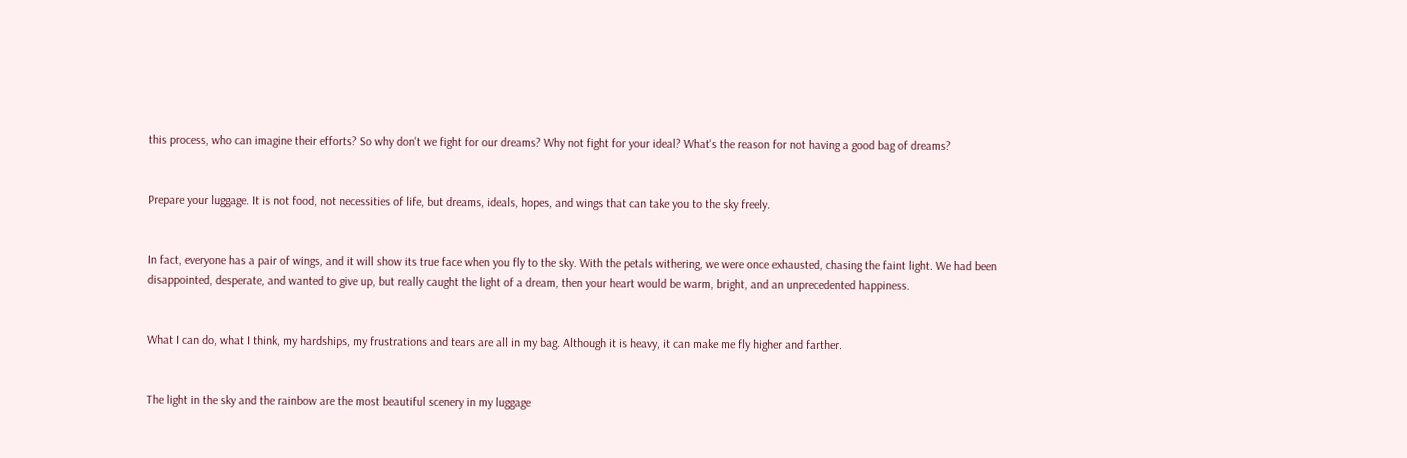this process, who can imagine their efforts? So why don't we fight for our dreams? Why not fight for your ideal? What's the reason for not having a good bag of dreams?


Prepare your luggage. It is not food, not necessities of life, but dreams, ideals, hopes, and wings that can take you to the sky freely.


In fact, everyone has a pair of wings, and it will show its true face when you fly to the sky. With the petals withering, we were once exhausted, chasing the faint light. We had been disappointed, desperate, and wanted to give up, but really caught the light of a dream, then your heart would be warm, bright, and an unprecedented happiness.


What I can do, what I think, my hardships, my frustrations and tears are all in my bag. Although it is heavy, it can make me fly higher and farther.


The light in the sky and the rainbow are the most beautiful scenery in my luggage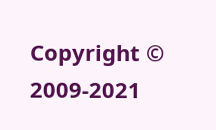Copyright © 2009-2021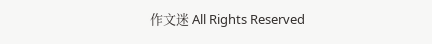作文迷 All Rights Reserved